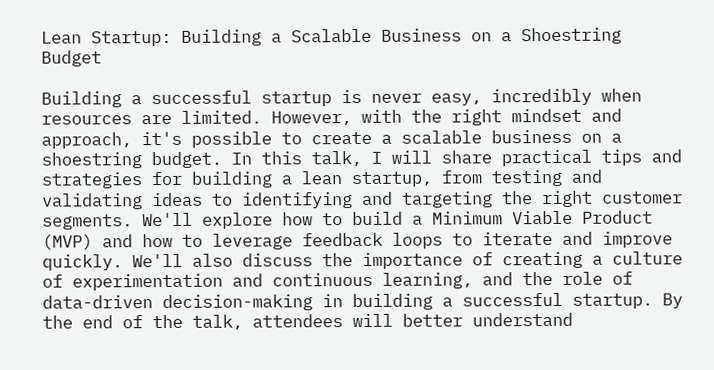Lean Startup: Building a Scalable Business on a Shoestring Budget

Building a successful startup is never easy, incredibly when resources are limited. However, with the right mindset and approach, it's possible to create a scalable business on a shoestring budget. In this talk, I will share practical tips and strategies for building a lean startup, from testing and validating ideas to identifying and targeting the right customer segments. We'll explore how to build a Minimum Viable Product (MVP) and how to leverage feedback loops to iterate and improve quickly. We'll also discuss the importance of creating a culture of experimentation and continuous learning, and the role of data-driven decision-making in building a successful startup. By the end of the talk, attendees will better understand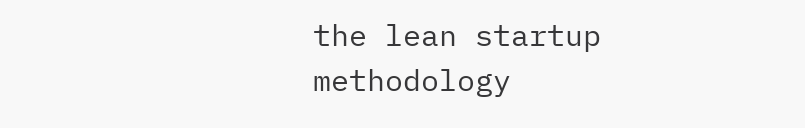the lean startup methodology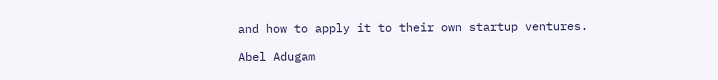and how to apply it to their own startup ventures.

Abel Adugam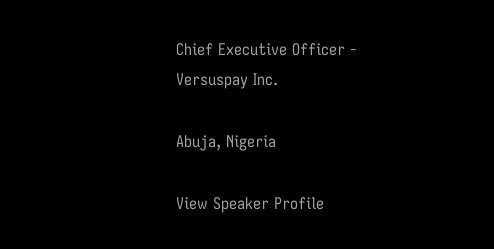Chief Executive Officer - Versuspay Inc.

Abuja, Nigeria

View Speaker Profile